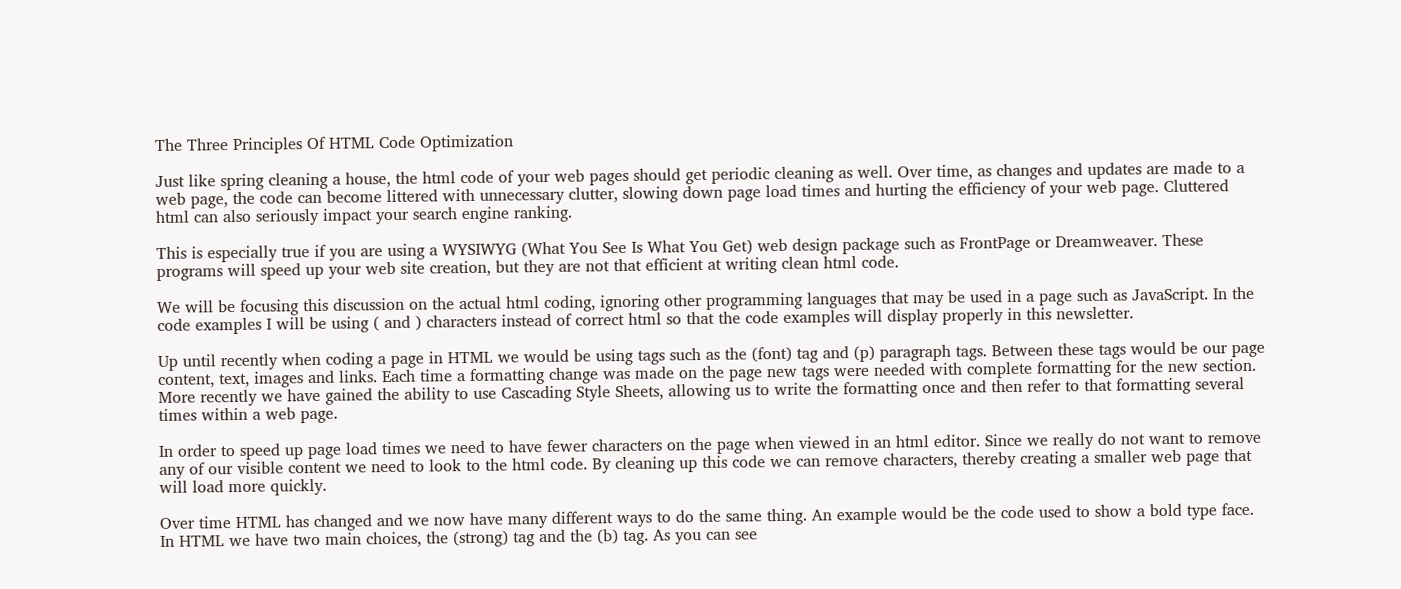The Three Principles Of HTML Code Optimization

Just like spring cleaning a house, the html code of your web pages should get periodic cleaning as well. Over time, as changes and updates are made to a web page, the code can become littered with unnecessary clutter, slowing down page load times and hurting the efficiency of your web page. Cluttered html can also seriously impact your search engine ranking.

This is especially true if you are using a WYSIWYG (What You See Is What You Get) web design package such as FrontPage or Dreamweaver. These programs will speed up your web site creation, but they are not that efficient at writing clean html code.

We will be focusing this discussion on the actual html coding, ignoring other programming languages that may be used in a page such as JavaScript. In the code examples I will be using ( and ) characters instead of correct html so that the code examples will display properly in this newsletter.

Up until recently when coding a page in HTML we would be using tags such as the (font) tag and (p) paragraph tags. Between these tags would be our page content, text, images and links. Each time a formatting change was made on the page new tags were needed with complete formatting for the new section. More recently we have gained the ability to use Cascading Style Sheets, allowing us to write the formatting once and then refer to that formatting several times within a web page.

In order to speed up page load times we need to have fewer characters on the page when viewed in an html editor. Since we really do not want to remove any of our visible content we need to look to the html code. By cleaning up this code we can remove characters, thereby creating a smaller web page that will load more quickly.

Over time HTML has changed and we now have many different ways to do the same thing. An example would be the code used to show a bold type face. In HTML we have two main choices, the (strong) tag and the (b) tag. As you can see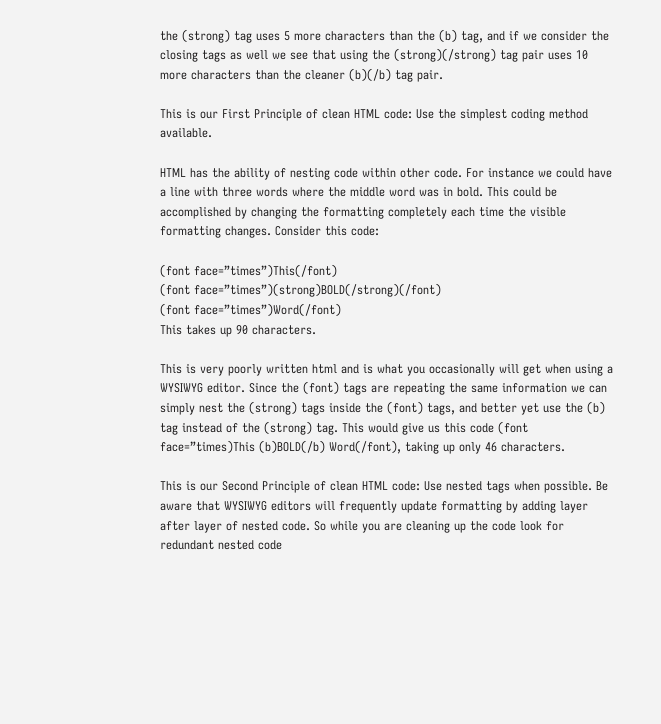the (strong) tag uses 5 more characters than the (b) tag, and if we consider the closing tags as well we see that using the (strong)(/strong) tag pair uses 10 more characters than the cleaner (b)(/b) tag pair.

This is our First Principle of clean HTML code: Use the simplest coding method available.

HTML has the ability of nesting code within other code. For instance we could have a line with three words where the middle word was in bold. This could be accomplished by changing the formatting completely each time the visible formatting changes. Consider this code:

(font face=”times”)This(/font)
(font face=”times”)(strong)BOLD(/strong)(/font)
(font face=”times”)Word(/font)
This takes up 90 characters.

This is very poorly written html and is what you occasionally will get when using a WYSIWYG editor. Since the (font) tags are repeating the same information we can simply nest the (strong) tags inside the (font) tags, and better yet use the (b) tag instead of the (strong) tag. This would give us this code (font face=”times)This (b)BOLD(/b) Word(/font), taking up only 46 characters.

This is our Second Principle of clean HTML code: Use nested tags when possible. Be aware that WYSIWYG editors will frequently update formatting by adding layer after layer of nested code. So while you are cleaning up the code look for redundant nested code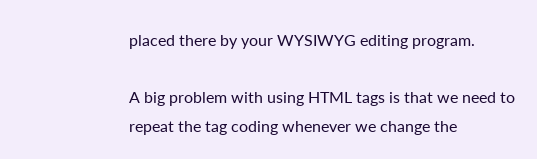placed there by your WYSIWYG editing program.

A big problem with using HTML tags is that we need to repeat the tag coding whenever we change the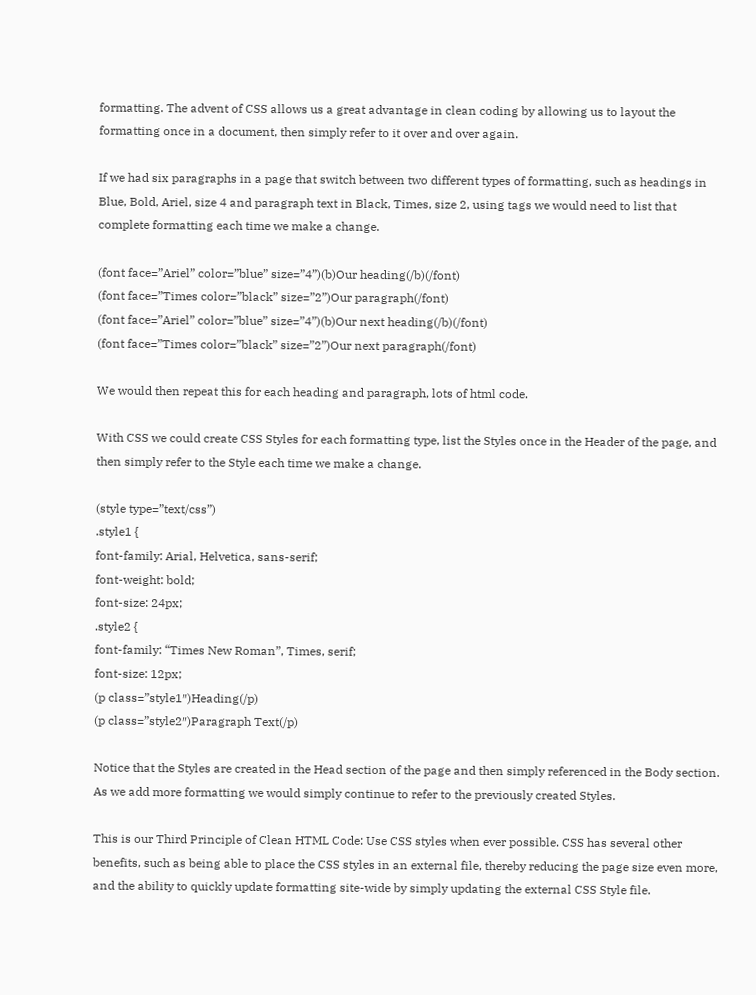formatting. The advent of CSS allows us a great advantage in clean coding by allowing us to layout the formatting once in a document, then simply refer to it over and over again.

If we had six paragraphs in a page that switch between two different types of formatting, such as headings in Blue, Bold, Ariel, size 4 and paragraph text in Black, Times, size 2, using tags we would need to list that complete formatting each time we make a change.

(font face=”Ariel” color=”blue” size=”4”)(b)Our heading(/b)(/font)
(font face=”Times color=”black” size=”2”)Our paragraph(/font)
(font face=”Ariel” color=”blue” size=”4”)(b)Our next heading(/b)(/font)
(font face=”Times color=”black” size=”2”)Our next paragraph(/font)

We would then repeat this for each heading and paragraph, lots of html code.

With CSS we could create CSS Styles for each formatting type, list the Styles once in the Header of the page, and then simply refer to the Style each time we make a change.

(style type=”text/css”)
.style1 {
font-family: Arial, Helvetica, sans-serif;
font-weight: bold;
font-size: 24px;
.style2 {
font-family: “Times New Roman”, Times, serif;
font-size: 12px;
(p class=”style1″)Heading(/p)
(p class=”style2″)Paragraph Text(/p)

Notice that the Styles are created in the Head section of the page and then simply referenced in the Body section. As we add more formatting we would simply continue to refer to the previously created Styles.

This is our Third Principle of Clean HTML Code: Use CSS styles when ever possible. CSS has several other benefits, such as being able to place the CSS styles in an external file, thereby reducing the page size even more, and the ability to quickly update formatting site-wide by simply updating the external CSS Style file.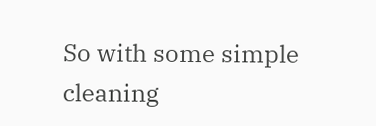So with some simple cleaning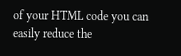of your HTML code you can easily reduce the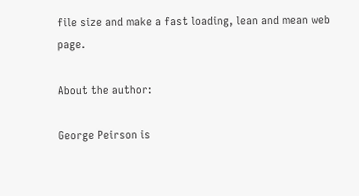file size and make a fast loading, lean and mean web page.

About the author:

George Peirson is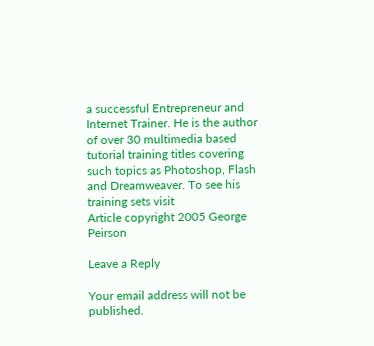a successful Entrepreneur and Internet Trainer. He is the author of over 30 multimedia based tutorial training titles covering such topics as Photoshop, Flash and Dreamweaver. To see his training sets visit
Article copyright 2005 George Peirson

Leave a Reply

Your email address will not be published.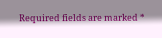Required fields are marked *